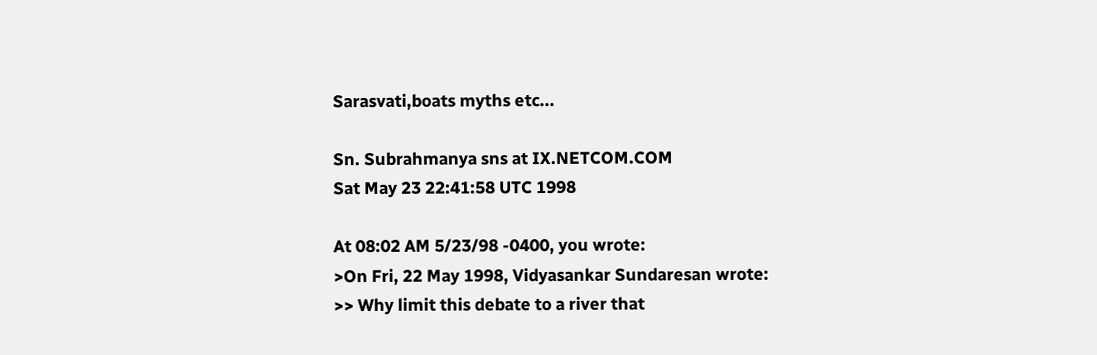Sarasvati,boats myths etc...

Sn. Subrahmanya sns at IX.NETCOM.COM
Sat May 23 22:41:58 UTC 1998

At 08:02 AM 5/23/98 -0400, you wrote:
>On Fri, 22 May 1998, Vidyasankar Sundaresan wrote:
>> Why limit this debate to a river that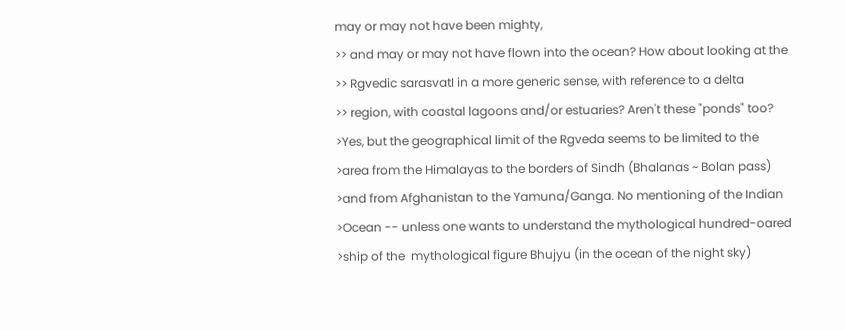may or may not have been mighty,
>> and may or may not have flown into the ocean? How about looking at the
>> Rgvedic sarasvatI in a more generic sense, with reference to a delta
>> region, with coastal lagoons and/or estuaries? Aren't these "ponds" too?
>Yes, but the geographical limit of the Rgveda seems to be limited to the
>area from the Himalayas to the borders of Sindh (Bhalanas ~ Bolan pass)
>and from Afghanistan to the Yamuna/Ganga. No mentioning of the Indian
>Ocean -- unless one wants to understand the mythological hundred-oared
>ship of the  mythological figure Bhujyu (in the ocean of the night sky)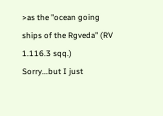>as the "ocean going ships of the Rgveda" (RV 1.116.3 sqq.)
Sorry...but I just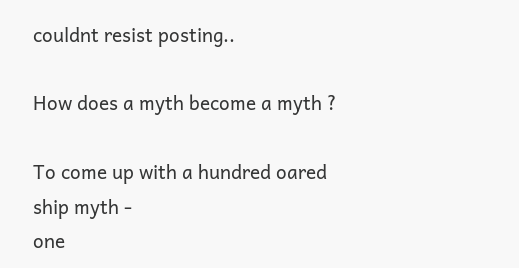couldnt resist posting..

How does a myth become a myth ?

To come up with a hundred oared ship myth -
one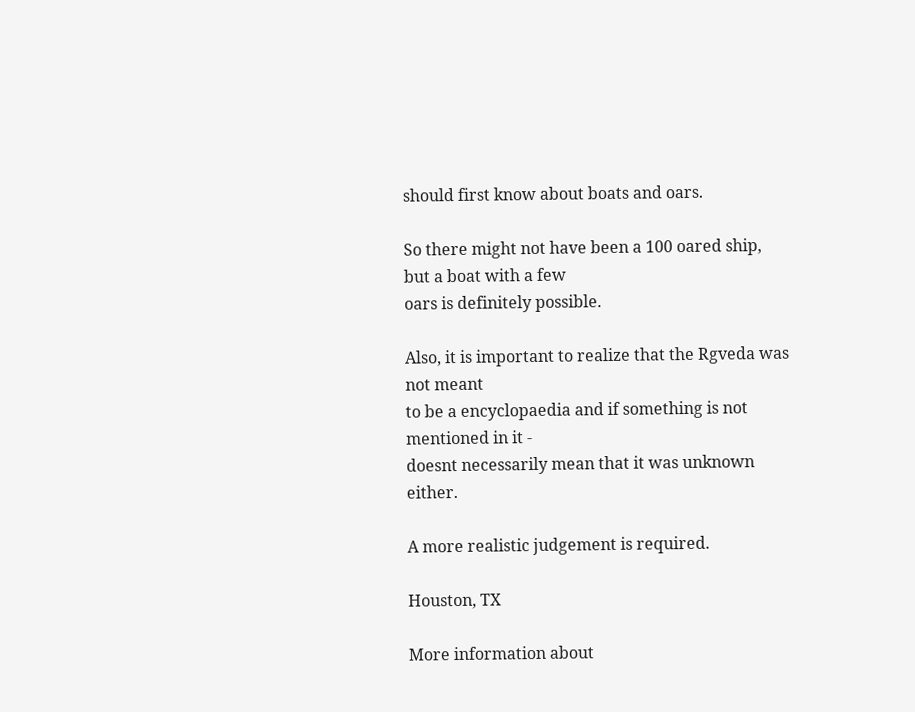should first know about boats and oars.

So there might not have been a 100 oared ship, but a boat with a few
oars is definitely possible.

Also, it is important to realize that the Rgveda was not meant
to be a encyclopaedia and if something is not mentioned in it -
doesnt necessarily mean that it was unknown either.

A more realistic judgement is required.

Houston, TX

More information about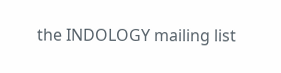the INDOLOGY mailing list